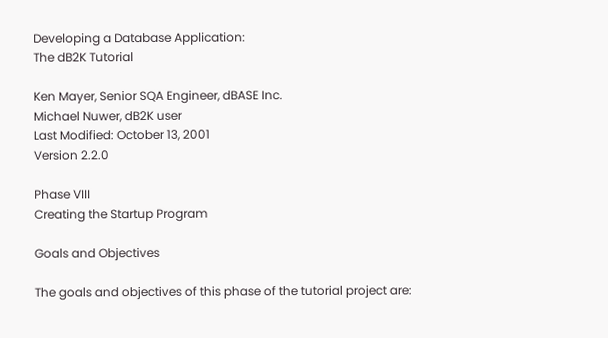Developing a Database Application:
The dB2K Tutorial

Ken Mayer, Senior SQA Engineer, dBASE Inc.
Michael Nuwer, dB2K user
Last Modified: October 13, 2001
Version 2.2.0

Phase VIII
Creating the Startup Program

Goals and Objectives

The goals and objectives of this phase of the tutorial project are: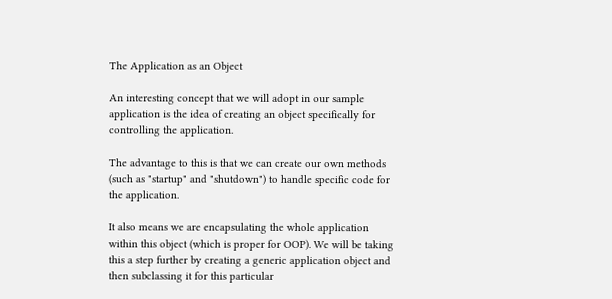The Application as an Object

An interesting concept that we will adopt in our sample application is the idea of creating an object specifically for controlling the application.

The advantage to this is that we can create our own methods (such as "startup" and "shutdown") to handle specific code for the application.

It also means we are encapsulating the whole application within this object (which is proper for OOP). We will be taking this a step further by creating a generic application object and then subclassing it for this particular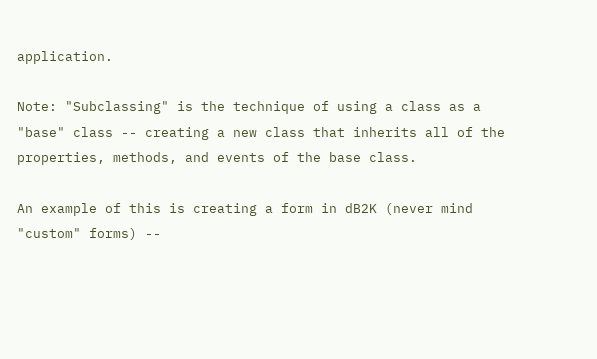application.

Note: "Subclassing" is the technique of using a class as a "base" class -- creating a new class that inherits all of the properties, methods, and events of the base class.

An example of this is creating a form in dB2K (never mind "custom" forms) --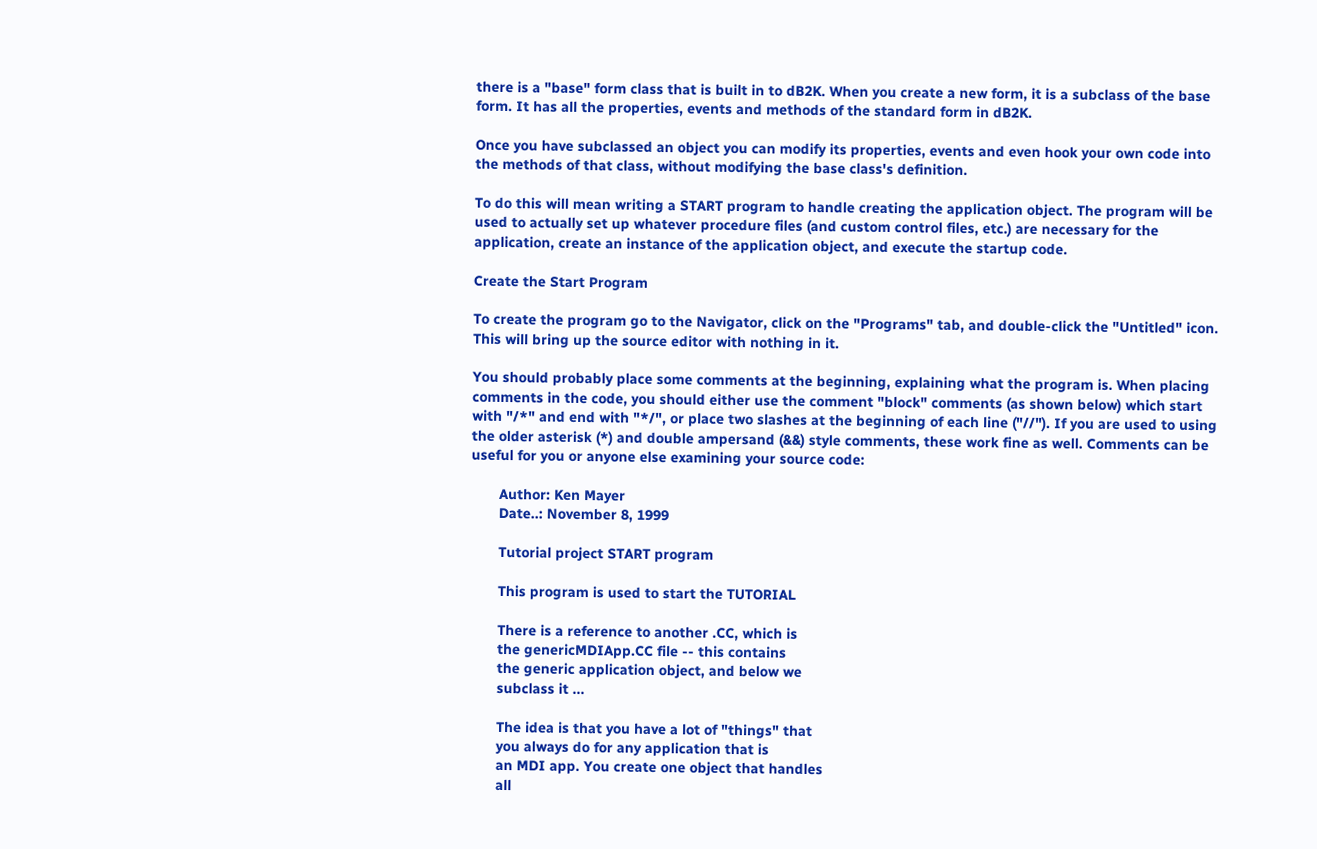there is a "base" form class that is built in to dB2K. When you create a new form, it is a subclass of the base form. It has all the properties, events and methods of the standard form in dB2K.

Once you have subclassed an object you can modify its properties, events and even hook your own code into the methods of that class, without modifying the base class's definition.

To do this will mean writing a START program to handle creating the application object. The program will be used to actually set up whatever procedure files (and custom control files, etc.) are necessary for the application, create an instance of the application object, and execute the startup code.

Create the Start Program

To create the program go to the Navigator, click on the "Programs" tab, and double-click the "Untitled" icon. This will bring up the source editor with nothing in it.

You should probably place some comments at the beginning, explaining what the program is. When placing comments in the code, you should either use the comment "block" comments (as shown below) which start with "/*" and end with "*/", or place two slashes at the beginning of each line ("//"). If you are used to using the older asterisk (*) and double ampersand (&&) style comments, these work fine as well. Comments can be useful for you or anyone else examining your source code:

       Author: Ken Mayer
       Date..: November 8, 1999

       Tutorial project START program

       This program is used to start the TUTORIAL

       There is a reference to another .CC, which is
       the genericMDIApp.CC file -- this contains
       the generic application object, and below we
       subclass it ...

       The idea is that you have a lot of "things" that
       you always do for any application that is
       an MDI app. You create one object that handles
       all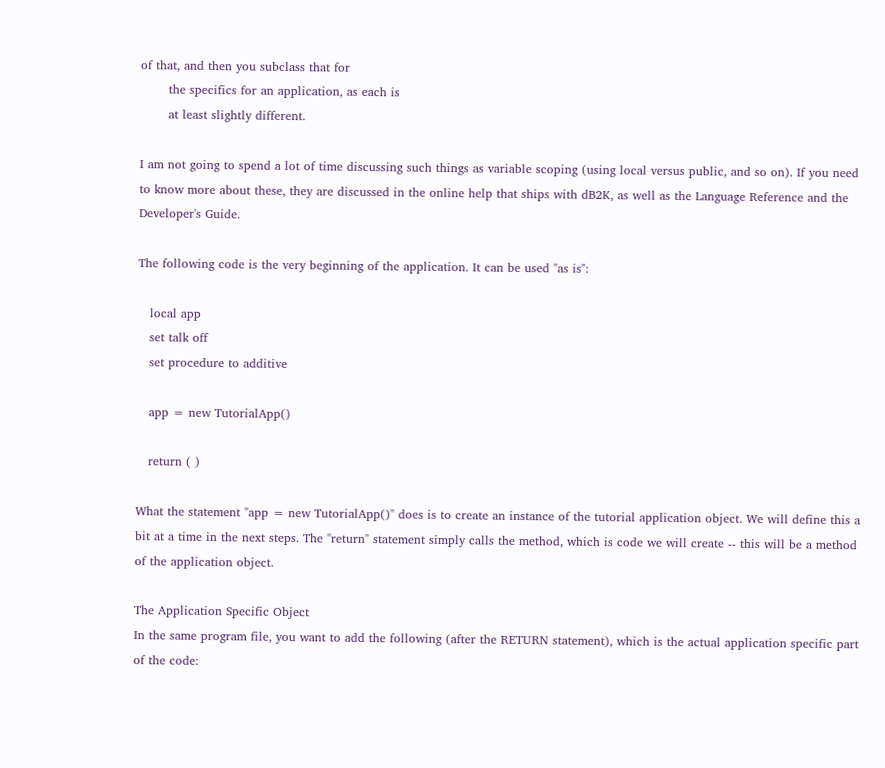of that, and then you subclass that for
       the specifics for an application, as each is
       at least slightly different.

I am not going to spend a lot of time discussing such things as variable scoping (using local versus public, and so on). If you need to know more about these, they are discussed in the online help that ships with dB2K, as well as the Language Reference and the Developer's Guide.

The following code is the very beginning of the application. It can be used "as is":

   local app
   set talk off
   set procedure to additive

   app = new TutorialApp()

   return ( )

What the statement "app = new TutorialApp()" does is to create an instance of the tutorial application object. We will define this a bit at a time in the next steps. The "return" statement simply calls the method, which is code we will create -- this will be a method of the application object.

The Application Specific Object
In the same program file, you want to add the following (after the RETURN statement), which is the actual application specific part of the code: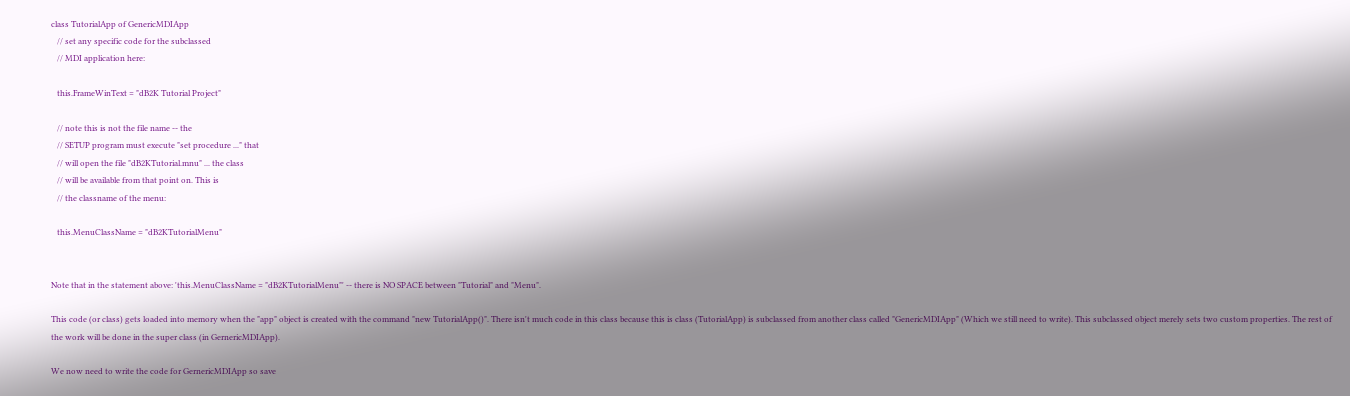class TutorialApp of GenericMDIApp
   // set any specific code for the subclassed
   // MDI application here:

   this.FrameWinText = "dB2K Tutorial Project"

   // note this is not the file name -- the
   // SETUP program must execute "set procedure ..." that
   // will open the file "dB2KTutorial.mnu" ... the class
   // will be available from that point on. This is
   // the classname of the menu:

   this.MenuClassName = "dB2KTutorialMenu"


Note that in the statement above: 'this.MenuClassName = "dB2KTutorialMenu"' -- there is NO SPACE between "Tutorial" and "Menu".

This code (or class) gets loaded into memory when the "app" object is created with the command "new TutorialApp()". There isn't much code in this class because this is class (TutorialApp) is subclassed from another class called "GenericMDIApp" (Which we still need to write). This subclassed object merely sets two custom properties. The rest of the work will be done in the super class (in GernericMDIApp).

We now need to write the code for GernericMDIApp so save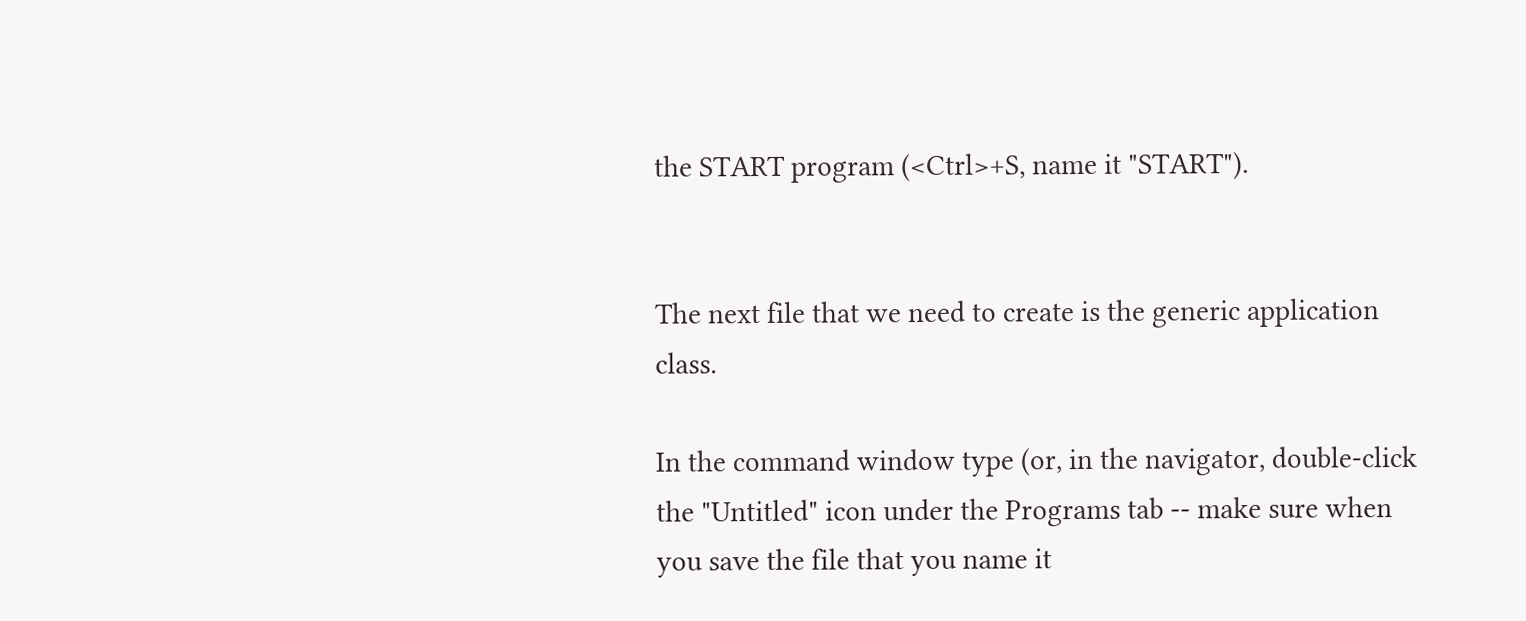the START program (<Ctrl>+S, name it "START").


The next file that we need to create is the generic application class.

In the command window type (or, in the navigator, double-click the "Untitled" icon under the Programs tab -- make sure when you save the file that you name it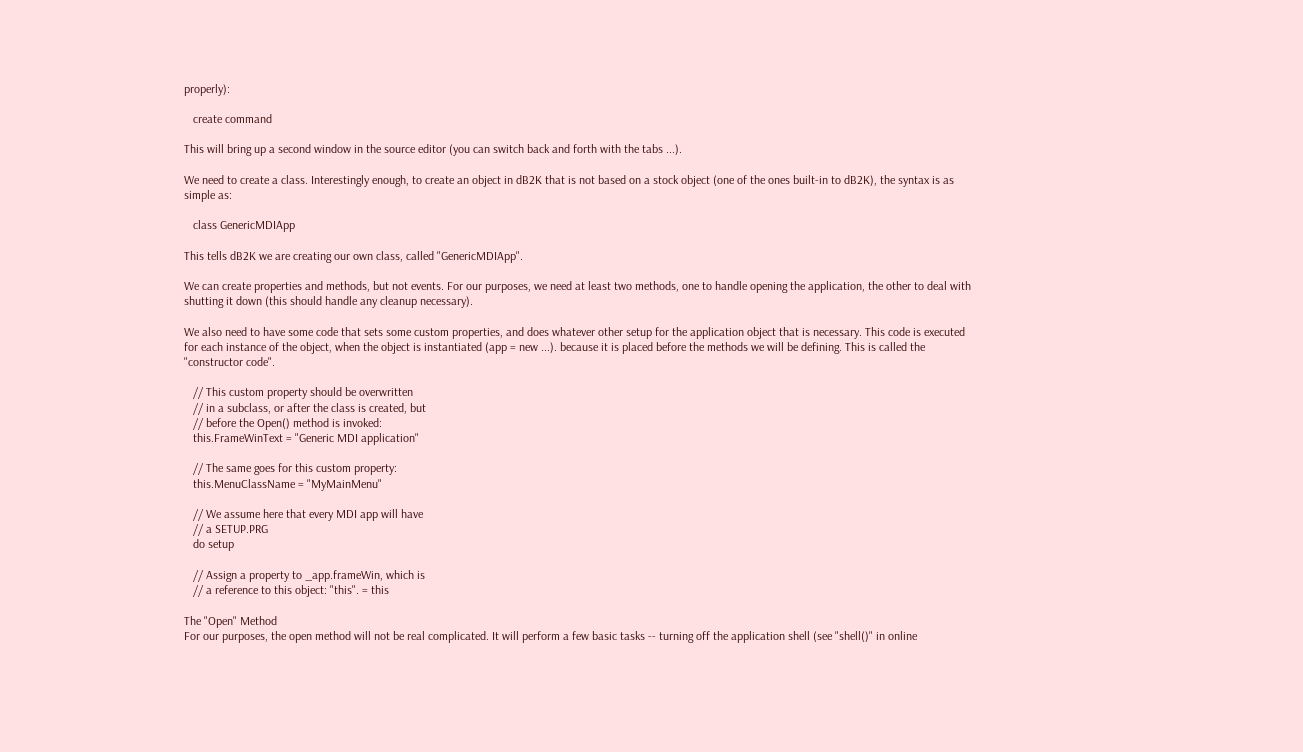properly):

   create command

This will bring up a second window in the source editor (you can switch back and forth with the tabs ...).

We need to create a class. Interestingly enough, to create an object in dB2K that is not based on a stock object (one of the ones built-in to dB2K), the syntax is as simple as:

   class GenericMDIApp

This tells dB2K we are creating our own class, called "GenericMDIApp".

We can create properties and methods, but not events. For our purposes, we need at least two methods, one to handle opening the application, the other to deal with shutting it down (this should handle any cleanup necessary).

We also need to have some code that sets some custom properties, and does whatever other setup for the application object that is necessary. This code is executed for each instance of the object, when the object is instantiated (app = new ...). because it is placed before the methods we will be defining. This is called the "constructor code".

   // This custom property should be overwritten
   // in a subclass, or after the class is created, but
   // before the Open() method is invoked:
   this.FrameWinText = "Generic MDI application"

   // The same goes for this custom property:
   this.MenuClassName = "MyMainMenu"

   // We assume here that every MDI app will have
   // a SETUP.PRG
   do setup

   // Assign a property to _app.frameWin, which is
   // a reference to this object: "this". = this

The "Open" Method
For our purposes, the open method will not be real complicated. It will perform a few basic tasks -- turning off the application shell (see "shell()" in online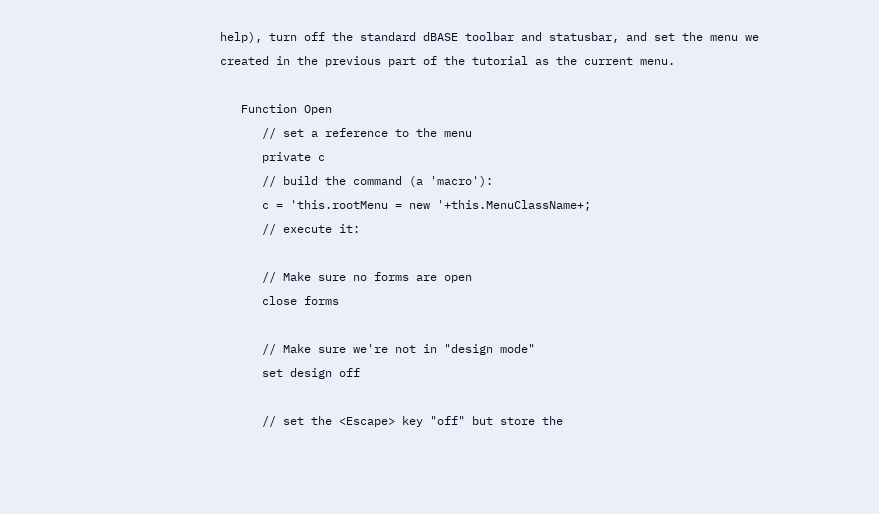help), turn off the standard dBASE toolbar and statusbar, and set the menu we created in the previous part of the tutorial as the current menu.

   Function Open
      // set a reference to the menu
      private c
      // build the command (a 'macro'):
      c = 'this.rootMenu = new '+this.MenuClassName+;
      // execute it:

      // Make sure no forms are open
      close forms

      // Make sure we're not in "design mode"
      set design off

      // set the <Escape> key "off" but store the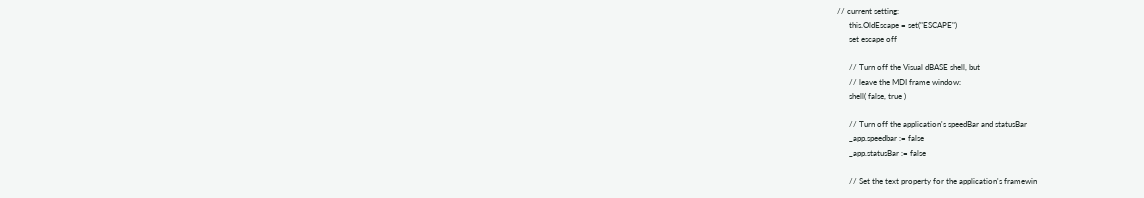// current setting:
      this.OldEscape = set("ESCAPE")
      set escape off

      // Turn off the Visual dBASE shell, but
      // leave the MDI frame window:
      shell( false, true )

      // Turn off the application's speedBar and statusBar
      _app.speedbar := false
      _app.statusBar := false

      // Set the text property for the application's framewin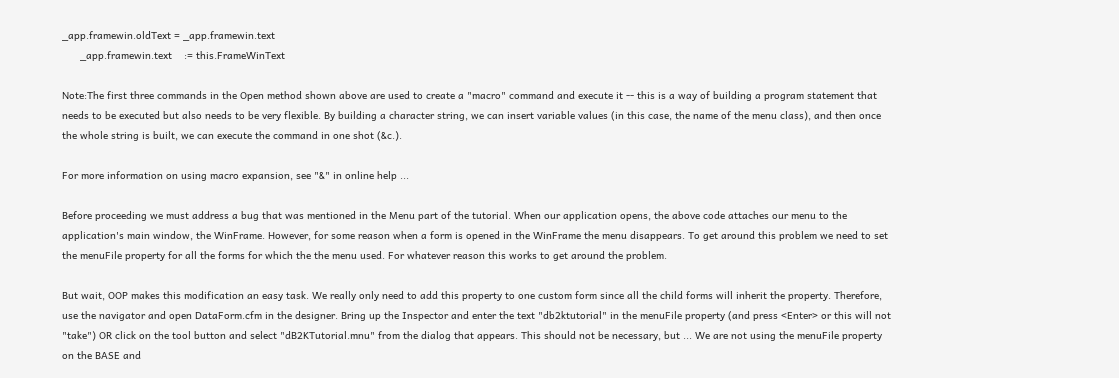_app.framewin.oldText = _app.framewin.text
      _app.framewin.text    := this.FrameWinText

Note:The first three commands in the Open method shown above are used to create a "macro" command and execute it -- this is a way of building a program statement that needs to be executed but also needs to be very flexible. By building a character string, we can insert variable values (in this case, the name of the menu class), and then once the whole string is built, we can execute the command in one shot (&c.).

For more information on using macro expansion, see "&" in online help ...

Before proceeding we must address a bug that was mentioned in the Menu part of the tutorial. When our application opens, the above code attaches our menu to the application's main window, the WinFrame. However, for some reason when a form is opened in the WinFrame the menu disappears. To get around this problem we need to set the menuFile property for all the forms for which the the menu used. For whatever reason this works to get around the problem.

But wait, OOP makes this modification an easy task. We really only need to add this property to one custom form since all the child forms will inherit the property. Therefore, use the navigator and open DataForm.cfm in the designer. Bring up the Inspector and enter the text "db2ktutorial" in the menuFile property (and press <Enter> or this will not "take") OR click on the tool button and select "dB2KTutorial.mnu" from the dialog that appears. This should not be necessary, but ... We are not using the menuFile property on the BASE and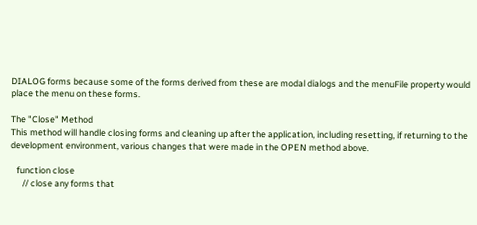DIALOG forms because some of the forms derived from these are modal dialogs and the menuFile property would place the menu on these forms.

The "Close" Method
This method will handle closing forms and cleaning up after the application, including resetting, if returning to the development environment, various changes that were made in the OPEN method above.

   function close
      // close any forms that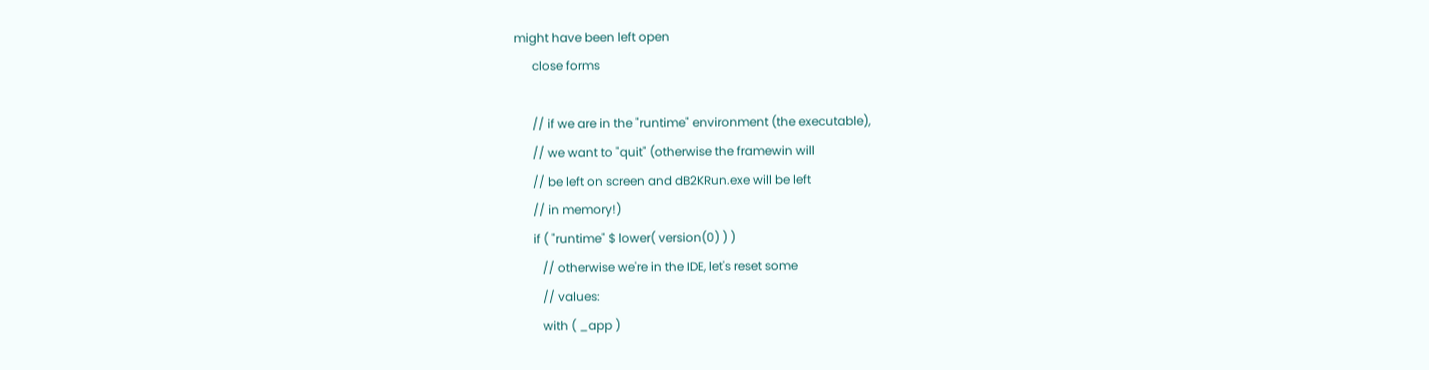might have been left open
      close forms

      // if we are in the "runtime" environment (the executable),
      // we want to "quit" (otherwise the framewin will
      // be left on screen and dB2KRun.exe will be left
      // in memory!)
      if ( "runtime" $ lower( version(0) ) )
         // otherwise we're in the IDE, let's reset some
         // values:
         with ( _app )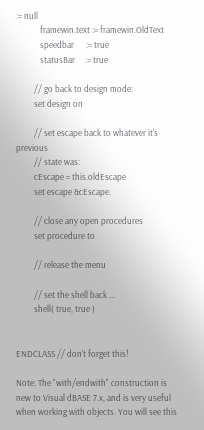:= null
            framewin.text := framewin.OldText
            speedbar      := true
            statusBar     := true

         // go back to design mode:
         set design on

         // set escape back to whatever it's previous
         // state was:
         cEscape = this.oldEscape
         set escape &cEscape.

         // close any open procedures
         set procedure to

         // release the menu

         // set the shell back ...
         shell( true, true )


ENDCLASS // don't forget this!

Note: The "with/endwith" construction is new to Visual dBASE 7.x, and is very useful when working with objects. You will see this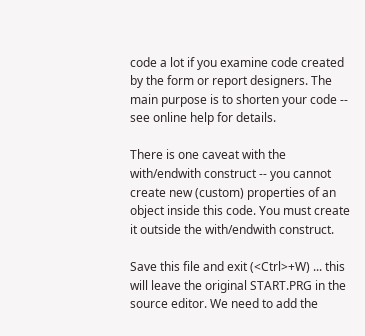code a lot if you examine code created by the form or report designers. The main purpose is to shorten your code -- see online help for details.

There is one caveat with the with/endwith construct -- you cannot create new (custom) properties of an object inside this code. You must create it outside the with/endwith construct.

Save this file and exit (<Ctrl>+W) ... this will leave the original START.PRG in the source editor. We need to add the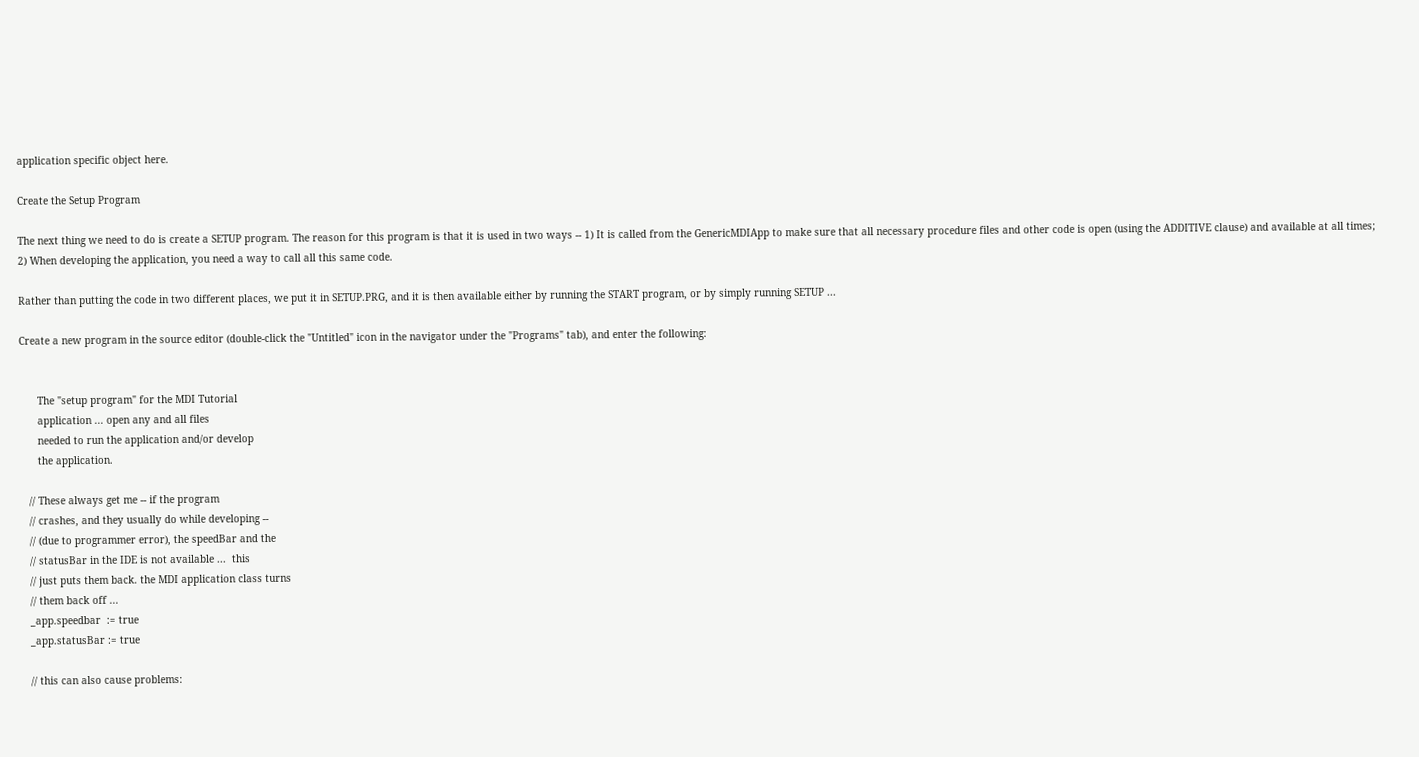application specific object here.

Create the Setup Program

The next thing we need to do is create a SETUP program. The reason for this program is that it is used in two ways -- 1) It is called from the GenericMDIApp to make sure that all necessary procedure files and other code is open (using the ADDITIVE clause) and available at all times; 2) When developing the application, you need a way to call all this same code.

Rather than putting the code in two different places, we put it in SETUP.PRG, and it is then available either by running the START program, or by simply running SETUP ...

Create a new program in the source editor (double-click the "Untitled" icon in the navigator under the "Programs" tab), and enter the following:


      The "setup program" for the MDI Tutorial
      application ... open any and all files
      needed to run the application and/or develop
      the application.

   // These always get me -- if the program
   // crashes, and they usually do while developing --
   // (due to programmer error), the speedBar and the
   // statusBar in the IDE is not available ...  this
   // just puts them back. the MDI application class turns
   // them back off ...
   _app.speedbar  := true
   _app.statusBar := true

   // this can also cause problems: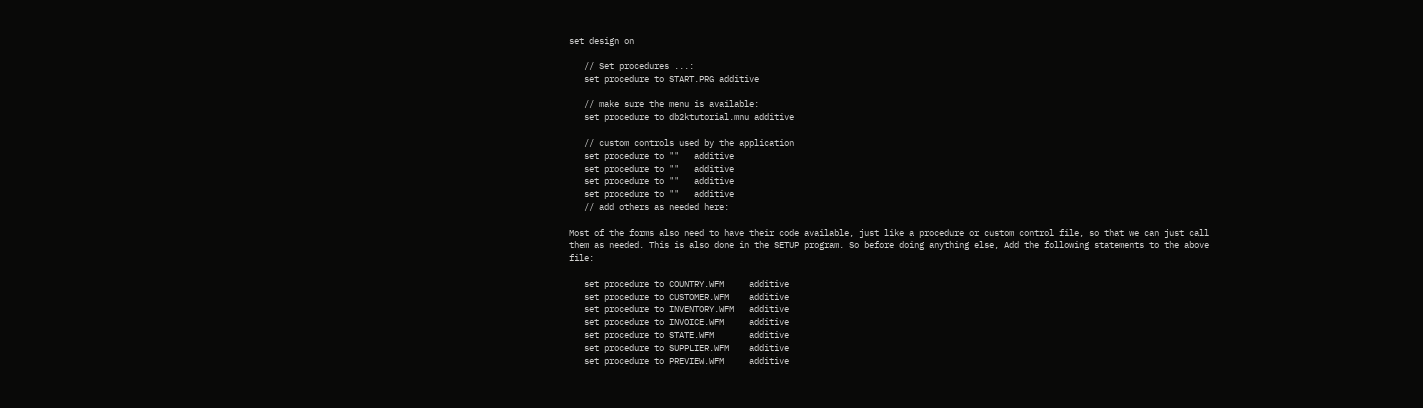set design on

   // Set procedures ...:
   set procedure to START.PRG additive

   // make sure the menu is available:
   set procedure to db2ktutorial.mnu additive

   // custom controls used by the application
   set procedure to ""   additive
   set procedure to ""   additive
   set procedure to ""   additive
   set procedure to ""   additive
   // add others as needed here:

Most of the forms also need to have their code available, just like a procedure or custom control file, so that we can just call them as needed. This is also done in the SETUP program. So before doing anything else, Add the following statements to the above file:

   set procedure to COUNTRY.WFM     additive
   set procedure to CUSTOMER.WFM    additive
   set procedure to INVENTORY.WFM   additive
   set procedure to INVOICE.WFM     additive
   set procedure to STATE.WFM       additive
   set procedure to SUPPLIER.WFM    additive
   set procedure to PREVIEW.WFM     additive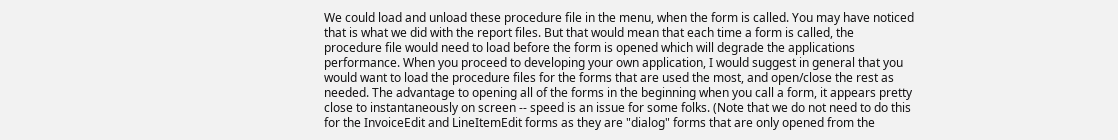We could load and unload these procedure file in the menu, when the form is called. You may have noticed that is what we did with the report files. But that would mean that each time a form is called, the procedure file would need to load before the form is opened which will degrade the applications performance. When you proceed to developing your own application, I would suggest in general that you would want to load the procedure files for the forms that are used the most, and open/close the rest as needed. The advantage to opening all of the forms in the beginning when you call a form, it appears pretty close to instantaneously on screen -- speed is an issue for some folks. (Note that we do not need to do this for the InvoiceEdit and LineItemEdit forms as they are "dialog" forms that are only opened from the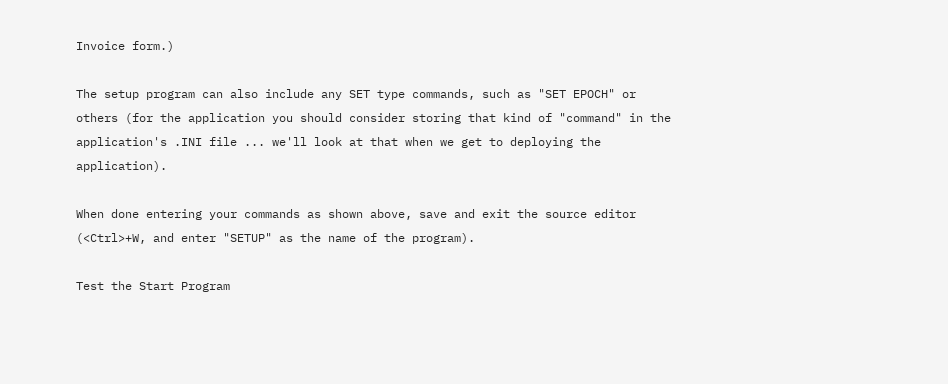Invoice form.)

The setup program can also include any SET type commands, such as "SET EPOCH" or others (for the application you should consider storing that kind of "command" in the application's .INI file ... we'll look at that when we get to deploying the application).

When done entering your commands as shown above, save and exit the source editor (<Ctrl>+W, and enter "SETUP" as the name of the program).

Test the Start Program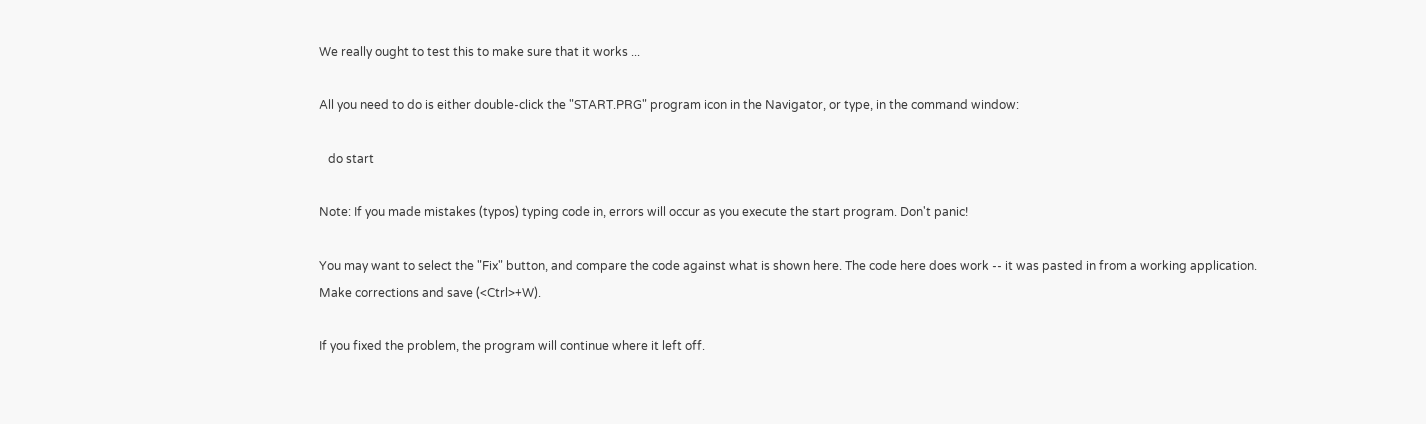We really ought to test this to make sure that it works ...

All you need to do is either double-click the "START.PRG" program icon in the Navigator, or type, in the command window:

   do start

Note: If you made mistakes (typos) typing code in, errors will occur as you execute the start program. Don't panic!

You may want to select the "Fix" button, and compare the code against what is shown here. The code here does work -- it was pasted in from a working application. Make corrections and save (<Ctrl>+W).

If you fixed the problem, the program will continue where it left off.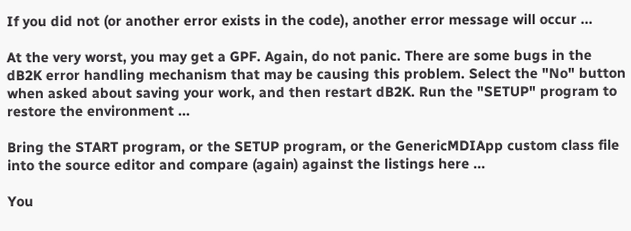If you did not (or another error exists in the code), another error message will occur ...

At the very worst, you may get a GPF. Again, do not panic. There are some bugs in the dB2K error handling mechanism that may be causing this problem. Select the "No" button when asked about saving your work, and then restart dB2K. Run the "SETUP" program to restore the environment ...

Bring the START program, or the SETUP program, or the GenericMDIApp custom class file into the source editor and compare (again) against the listings here ...

You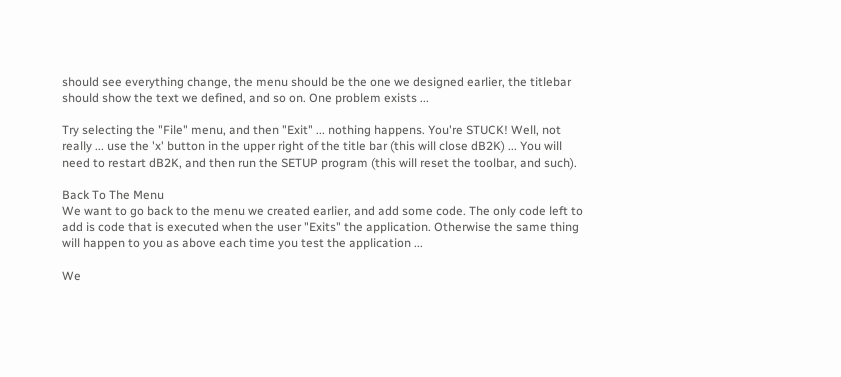should see everything change, the menu should be the one we designed earlier, the titlebar should show the text we defined, and so on. One problem exists ...

Try selecting the "File" menu, and then "Exit" ... nothing happens. You're STUCK! Well, not really ... use the 'x' button in the upper right of the title bar (this will close dB2K) ... You will need to restart dB2K, and then run the SETUP program (this will reset the toolbar, and such).

Back To The Menu
We want to go back to the menu we created earlier, and add some code. The only code left to add is code that is executed when the user "Exits" the application. Otherwise the same thing will happen to you as above each time you test the application ...

We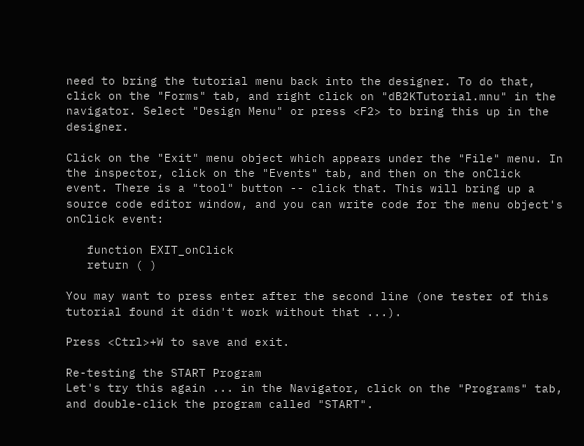need to bring the tutorial menu back into the designer. To do that, click on the "Forms" tab, and right click on "dB2KTutorial.mnu" in the navigator. Select "Design Menu" or press <F2> to bring this up in the designer.

Click on the "Exit" menu object which appears under the "File" menu. In the inspector, click on the "Events" tab, and then on the onClick event. There is a "tool" button -- click that. This will bring up a source code editor window, and you can write code for the menu object's onClick event:

   function EXIT_onClick
   return ( )

You may want to press enter after the second line (one tester of this tutorial found it didn't work without that ...).

Press <Ctrl>+W to save and exit.

Re-testing the START Program
Let's try this again ... in the Navigator, click on the "Programs" tab, and double-click the program called "START".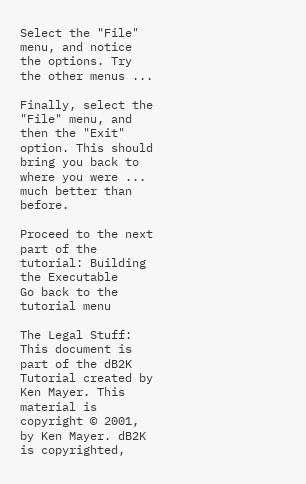Select the "File" menu, and notice the options. Try the other menus ...

Finally, select the "File" menu, and then the "Exit" option. This should bring you back to where you were ... much better than before.

Proceed to the next part of the tutorial: Building the Executable
Go back to the tutorial menu

The Legal Stuff: This document is part of the dB2K Tutorial created by Ken Mayer. This material is copyright © 2001, by Ken Mayer. dB2K is copyrighted,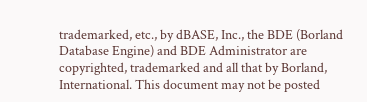trademarked, etc., by dBASE, Inc., the BDE (Borland Database Engine) and BDE Administrator are copyrighted, trademarked and all that by Borland, International. This document may not be posted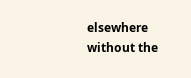elsewhere without the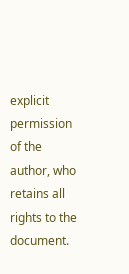explicit permission of the author, who retains all rights to the document.